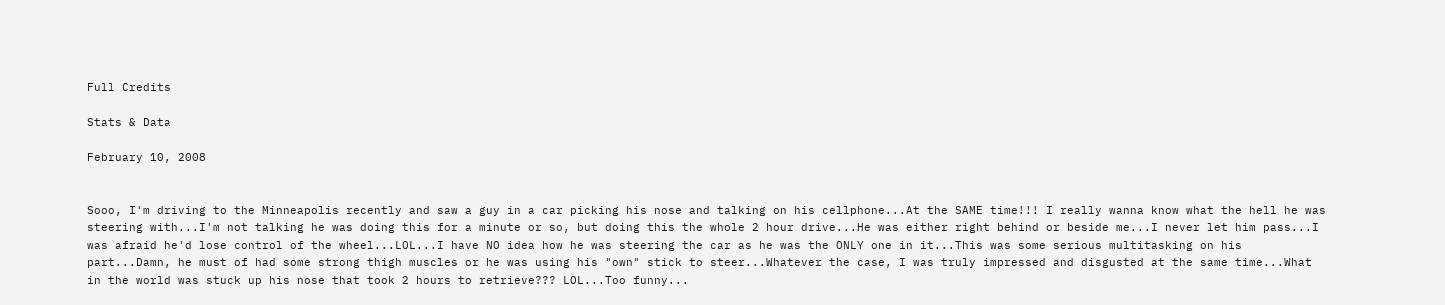Full Credits

Stats & Data

February 10, 2008


Sooo, I'm driving to the Minneapolis recently and saw a guy in a car picking his nose and talking on his cellphone...At the SAME time!!! I really wanna know what the hell he was steering with...I'm not talking he was doing this for a minute or so, but doing this the whole 2 hour drive...He was either right behind or beside me...I never let him pass...I was afraid he'd lose control of the wheel...LOL...I have NO idea how he was steering the car as he was the ONLY one in it...This was some serious multitasking on his part...Damn, he must of had some strong thigh muscles or he was using his "own" stick to steer...Whatever the case, I was truly impressed and disgusted at the same time...What in the world was stuck up his nose that took 2 hours to retrieve??? LOL...Too funny...